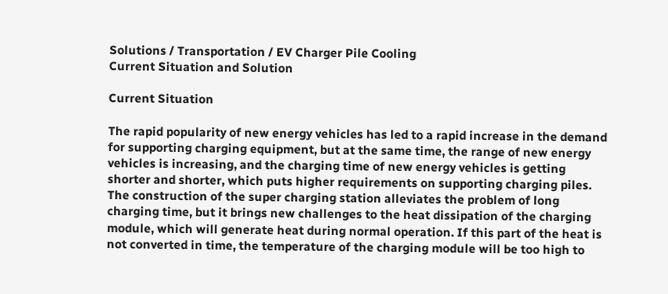Solutions / Transportation / EV Charger Pile Cooling
Current Situation and Solution

Current Situation

The rapid popularity of new energy vehicles has led to a rapid increase in the demand for supporting charging equipment, but at the same time, the range of new energy vehicles is increasing, and the charging time of new energy vehicles is getting shorter and shorter, which puts higher requirements on supporting charging piles. The construction of the super charging station alleviates the problem of long charging time, but it brings new challenges to the heat dissipation of the charging module, which will generate heat during normal operation. If this part of the heat is not converted in time, the temperature of the charging module will be too high to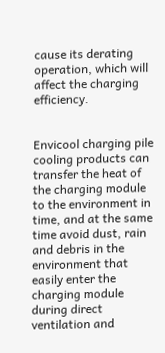cause its derating operation, which will affect the charging efficiency.


Envicool charging pile cooling products can transfer the heat of the charging module to the environment in time, and at the same time avoid dust, rain and debris in the environment that easily enter the charging module during direct ventilation and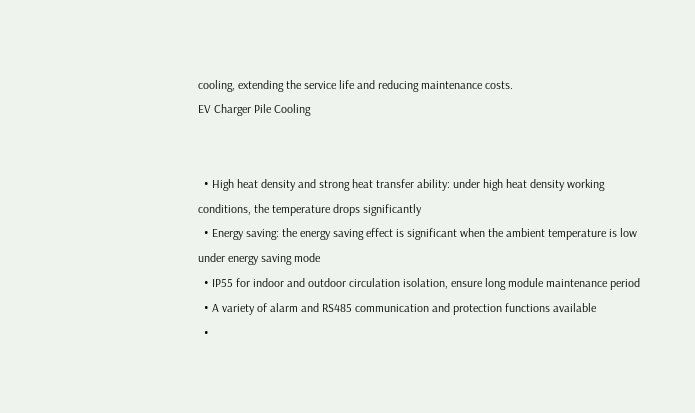cooling, extending the service life and reducing maintenance costs.
EV Charger Pile Cooling


  • High heat density and strong heat transfer ability: under high heat density working conditions, the temperature drops significantly
  • Energy saving: the energy saving effect is significant when the ambient temperature is low under energy saving mode
  • IP55 for indoor and outdoor circulation isolation, ensure long module maintenance period
  • A variety of alarm and RS485 communication and protection functions available
  •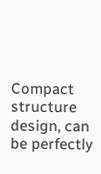Compact structure design, can be perfectly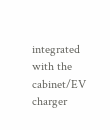integrated with the cabinet/EV charger